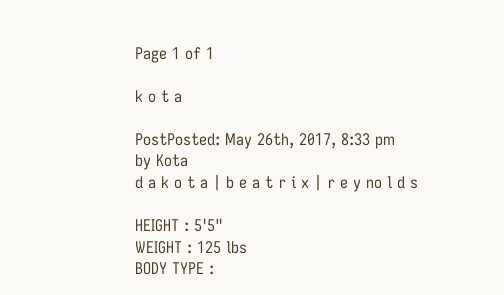Page 1 of 1

k o t a

PostPosted: May 26th, 2017, 8:33 pm
by Kota
d a k o t a | b e a t r i x | r e y no l d s

HEIGHT : 5'5"
WEIGHT : 125 lbs
BODY TYPE :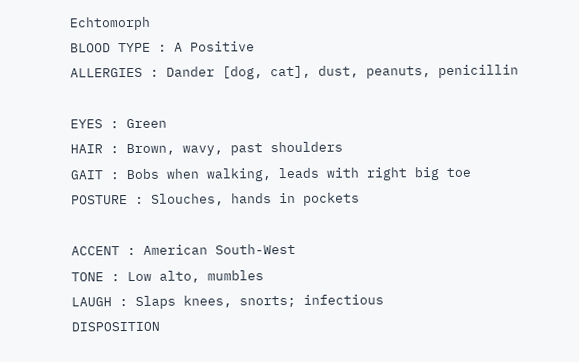Echtomorph
BLOOD TYPE : A Positive
ALLERGIES : Dander [dog, cat], dust, peanuts, penicillin

EYES : Green
HAIR : Brown, wavy, past shoulders
GAIT : Bobs when walking, leads with right big toe
POSTURE : Slouches, hands in pockets

ACCENT : American South-West
TONE : Low alto, mumbles
LAUGH : Slaps knees, snorts; infectious
DISPOSITION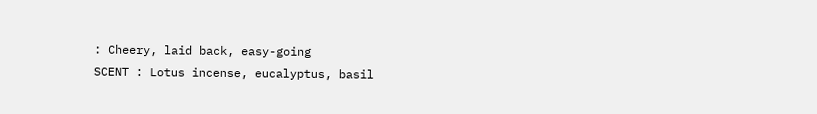: Cheery, laid back, easy-going
SCENT : Lotus incense, eucalyptus, basil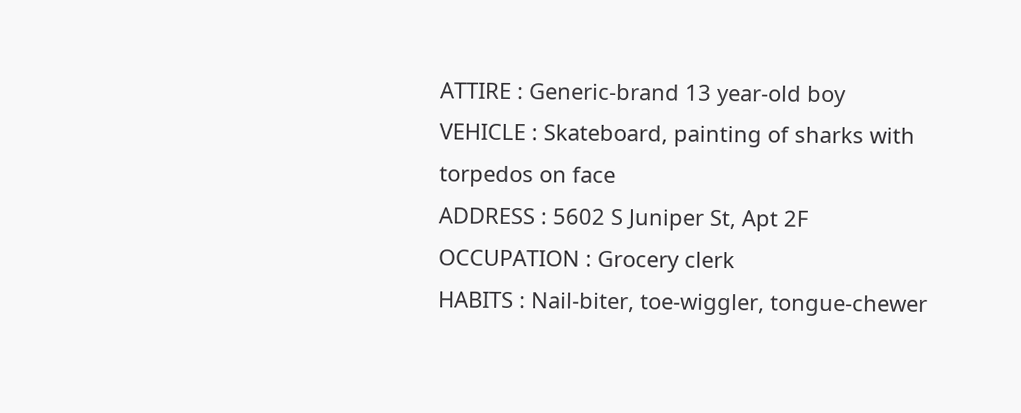ATTIRE : Generic-brand 13 year-old boy
VEHICLE : Skateboard, painting of sharks with torpedos on face
ADDRESS : 5602 S Juniper St, Apt 2F
OCCUPATION : Grocery clerk
HABITS : Nail-biter, toe-wiggler, tongue-chewer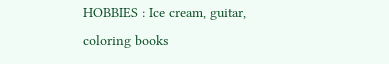HOBBIES : Ice cream, guitar, coloring books